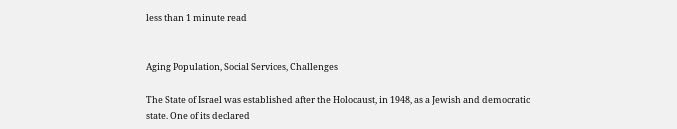less than 1 minute read


Aging Population, Social Services, Challenges

The State of Israel was established after the Holocaust, in 1948, as a Jewish and democratic state. One of its declared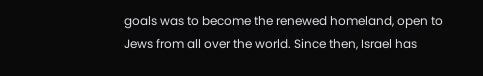goals was to become the renewed homeland, open to Jews from all over the world. Since then, Israel has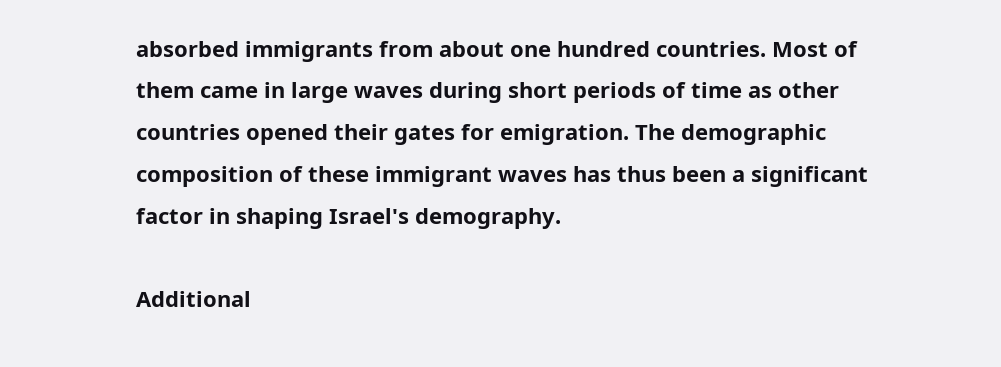absorbed immigrants from about one hundred countries. Most of them came in large waves during short periods of time as other countries opened their gates for emigration. The demographic composition of these immigrant waves has thus been a significant factor in shaping Israel's demography.

Additional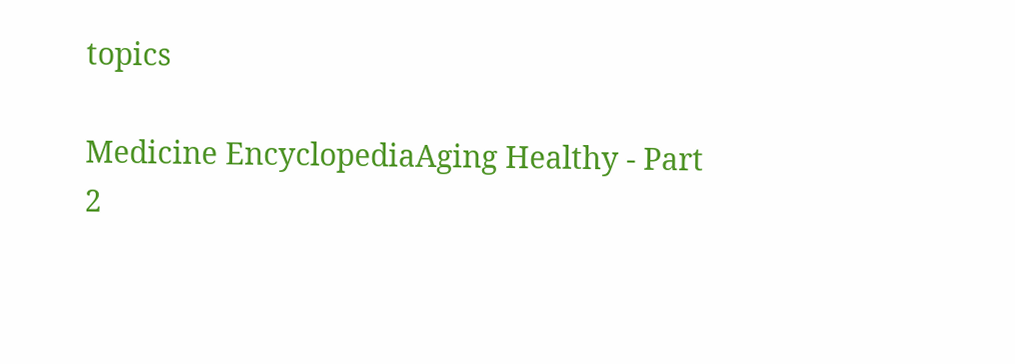topics

Medicine EncyclopediaAging Healthy - Part 2